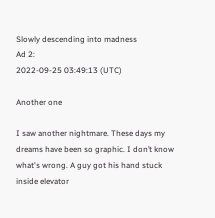Slowly descending into madness
Ad 2:
2022-09-25 03:49:13 (UTC)

Another one

I saw another nightmare. These days my dreams have been so graphic. I don’t know what's wrong. A guy got his hand stuck inside elevator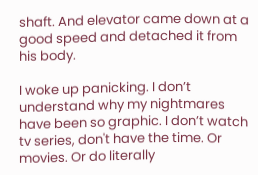shaft. And elevator came down at a good speed and detached it from his body.

I woke up panicking. I don’t understand why my nightmares have been so graphic. I don’t watch tv series, don't have the time. Or movies. Or do literally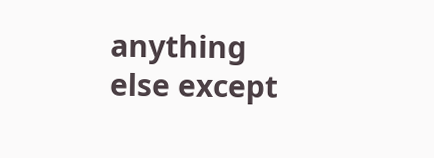anything else except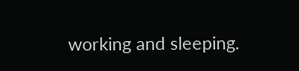working and sleeping.